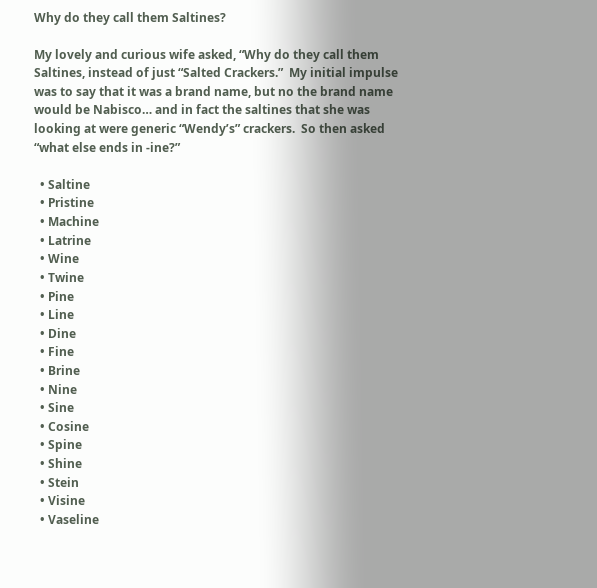Why do they call them Saltines?

My lovely and curious wife asked, “Why do they call them Saltines, instead of just “Salted Crackers.”  My initial impulse was to say that it was a brand name, but no the brand name would be Nabisco… and in fact the saltines that she was looking at were generic “Wendy’s” crackers.  So then asked “what else ends in -ine?”

  • Saltine
  • Pristine
  • Machine
  • Latrine
  • Wine
  • Twine
  • Pine
  • Line
  • Dine
  • Fine
  • Brine
  • Nine
  • Sine
  • Cosine
  • Spine
  • Shine
  • Stein
  • Visine
  • Vaseline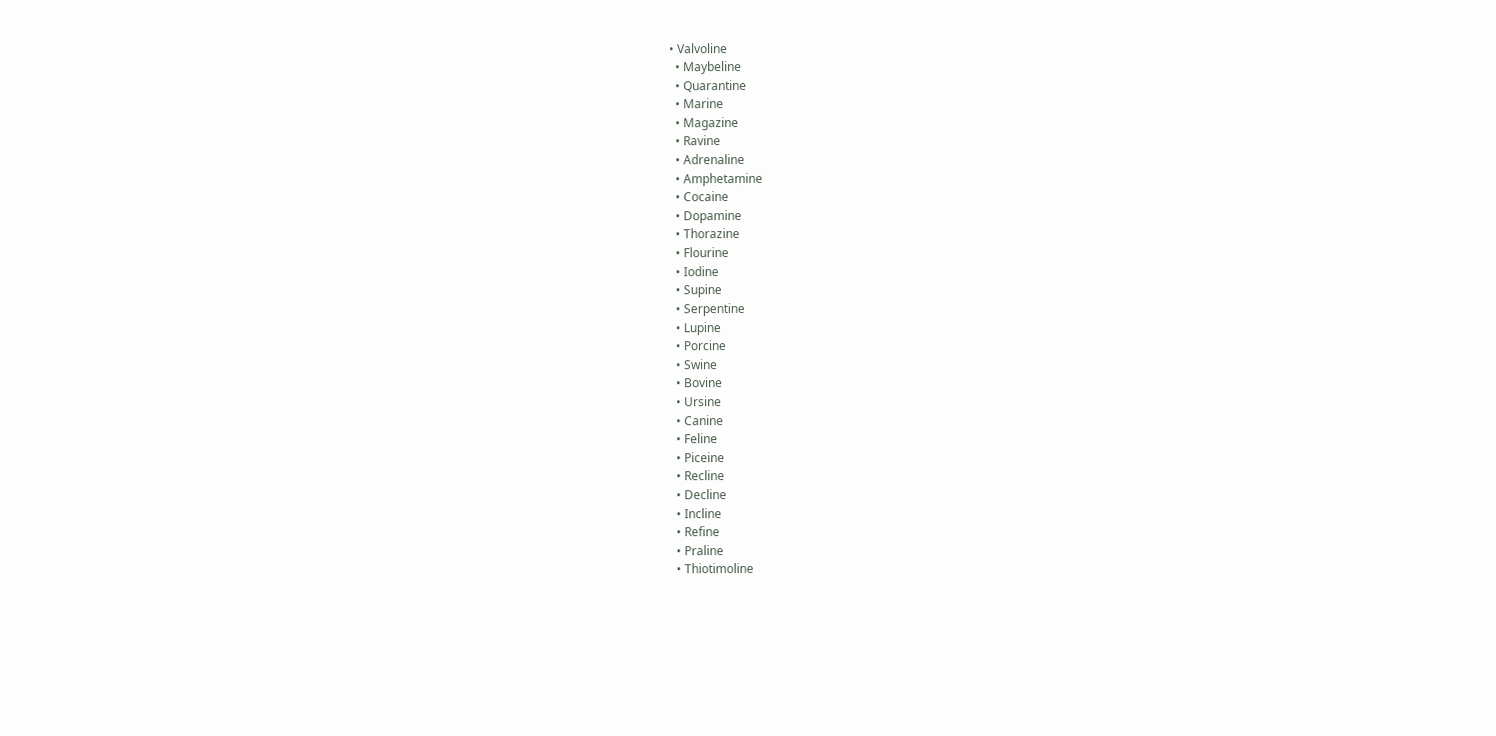• Valvoline
  • Maybeline
  • Quarantine
  • Marine
  • Magazine
  • Ravine
  • Adrenaline
  • Amphetamine
  • Cocaine
  • Dopamine
  • Thorazine
  • Flourine
  • Iodine
  • Supine
  • Serpentine
  • Lupine
  • Porcine
  • Swine
  • Bovine
  • Ursine
  • Canine
  • Feline
  • Piceine
  • Recline
  • Decline
  • Incline
  • Refine
  • Praline
  • Thiotimoline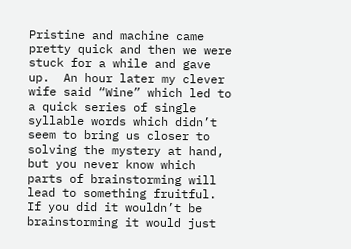Pristine and machine came pretty quick and then we were stuck for a while and gave up.  An hour later my clever wife said “Wine” which led to a quick series of single syllable words which didn’t seem to bring us closer to solving the mystery at hand, but you never know which parts of brainstorming will lead to something fruitful.  If you did it wouldn’t be brainstorming it would just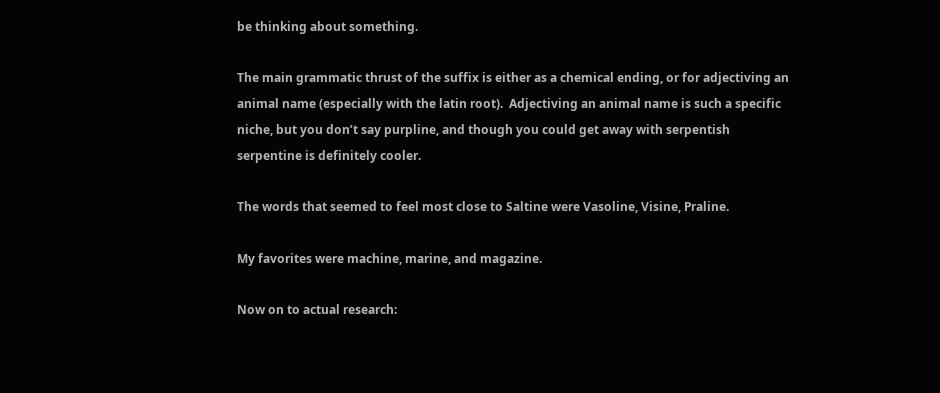be thinking about something.

The main grammatic thrust of the suffix is either as a chemical ending, or for adjectiving an animal name (especially with the latin root).  Adjectiving an animal name is such a specific niche, but you don’t say purpline, and though you could get away with serpentish serpentine is definitely cooler.

The words that seemed to feel most close to Saltine were Vasoline, Visine, Praline.

My favorites were machine, marine, and magazine.

Now on to actual research: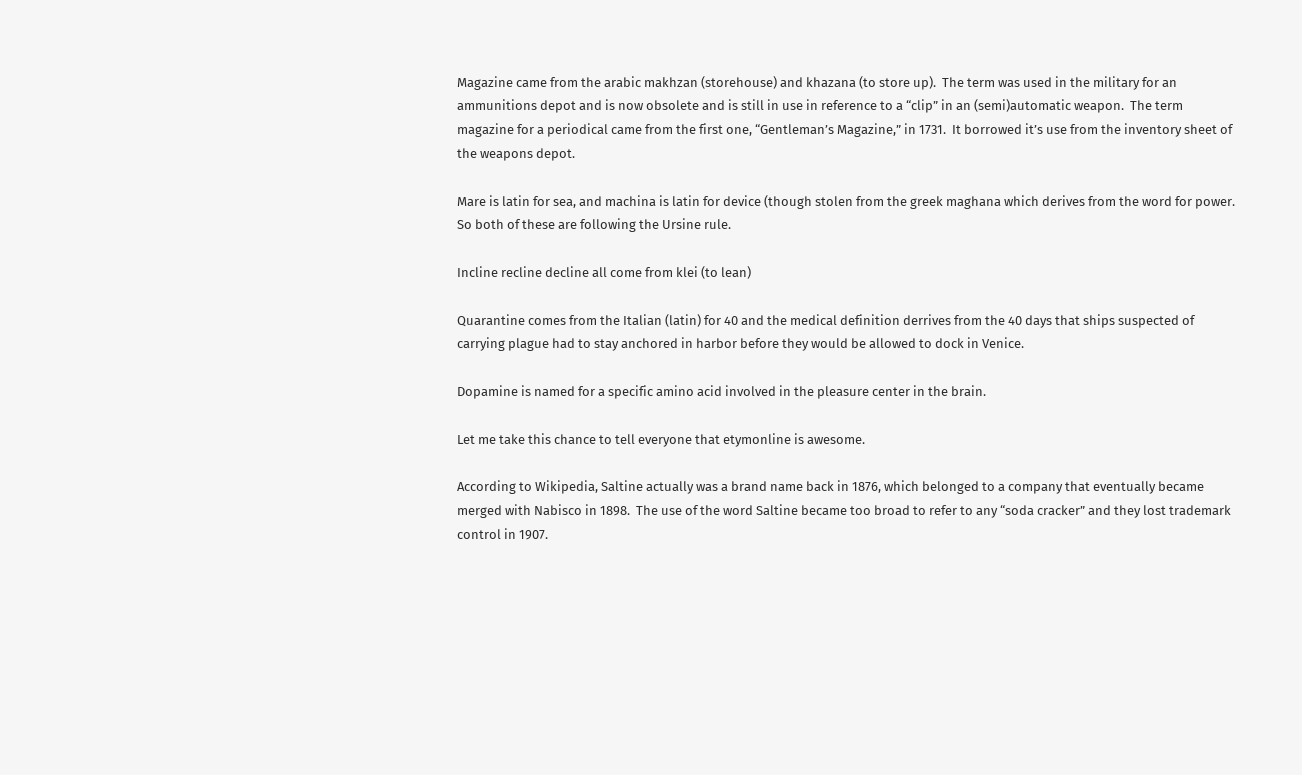Magazine came from the arabic makhzan (storehouse) and khazana (to store up).  The term was used in the military for an ammunitions depot and is now obsolete and is still in use in reference to a “clip” in an (semi)automatic weapon.  The term magazine for a periodical came from the first one, “Gentleman’s Magazine,” in 1731.  It borrowed it’s use from the inventory sheet of the weapons depot.

Mare is latin for sea, and machina is latin for device (though stolen from the greek maghana which derives from the word for power.  So both of these are following the Ursine rule.

Incline recline decline all come from klei (to lean)

Quarantine comes from the Italian (latin) for 40 and the medical definition derrives from the 40 days that ships suspected of carrying plague had to stay anchored in harbor before they would be allowed to dock in Venice.

Dopamine is named for a specific amino acid involved in the pleasure center in the brain.

Let me take this chance to tell everyone that etymonline is awesome.

According to Wikipedia, Saltine actually was a brand name back in 1876, which belonged to a company that eventually became merged with Nabisco in 1898.  The use of the word Saltine became too broad to refer to any “soda cracker” and they lost trademark control in 1907.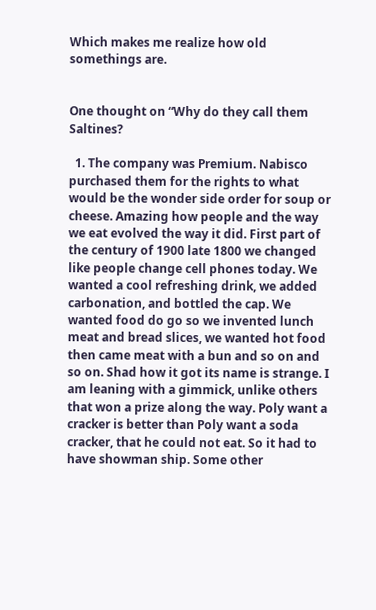Which makes me realize how old somethings are.


One thought on “Why do they call them Saltines?

  1. The company was Premium. Nabisco purchased them for the rights to what would be the wonder side order for soup or cheese. Amazing how people and the way we eat evolved the way it did. First part of the century of 1900 late 1800 we changed like people change cell phones today. We wanted a cool refreshing drink, we added carbonation, and bottled the cap. We wanted food do go so we invented lunch meat and bread slices, we wanted hot food then came meat with a bun and so on and so on. Shad how it got its name is strange. I am leaning with a gimmick, unlike others that won a prize along the way. Poly want a cracker is better than Poly want a soda cracker, that he could not eat. So it had to have showman ship. Some other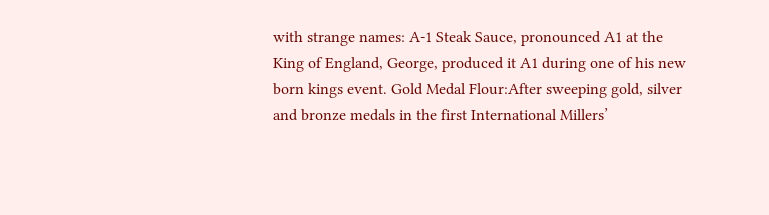with strange names: A-1 Steak Sauce, pronounced A1 at the King of England, George, produced it A1 during one of his new born kings event. Gold Medal Flour:After sweeping gold, silver and bronze medals in the first International Millers’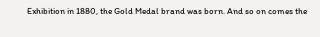Exhibition in 1880, the Gold Medal brand was born. And so on comes the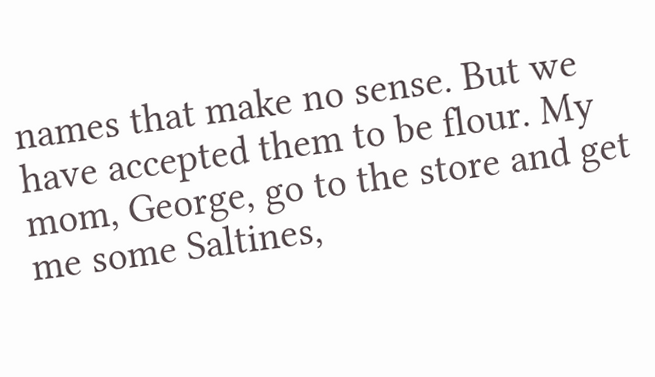names that make no sense. But we have accepted them to be flour. My mom, George, go to the store and get me some Saltines,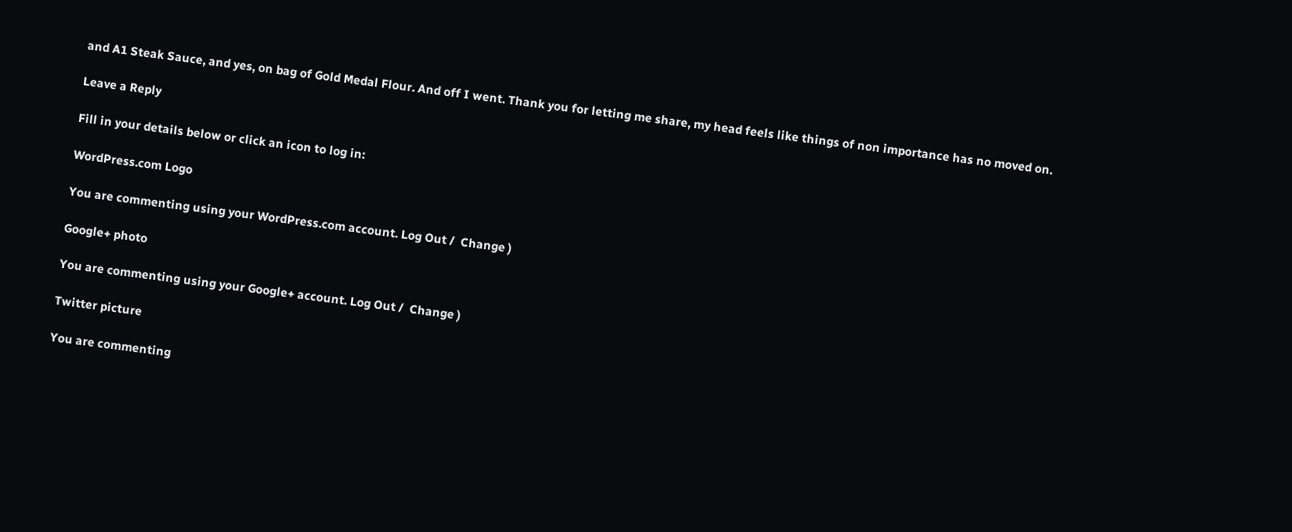and A1 Steak Sauce, and yes, on bag of Gold Medal Flour. And off I went. Thank you for letting me share, my head feels like things of non importance has no moved on.

Leave a Reply

Fill in your details below or click an icon to log in:

WordPress.com Logo

You are commenting using your WordPress.com account. Log Out /  Change )

Google+ photo

You are commenting using your Google+ account. Log Out /  Change )

Twitter picture

You are commenting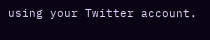using your Twitter account.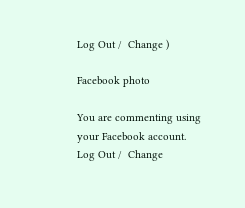Log Out /  Change )

Facebook photo

You are commenting using your Facebook account. Log Out /  Change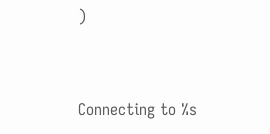)


Connecting to %s